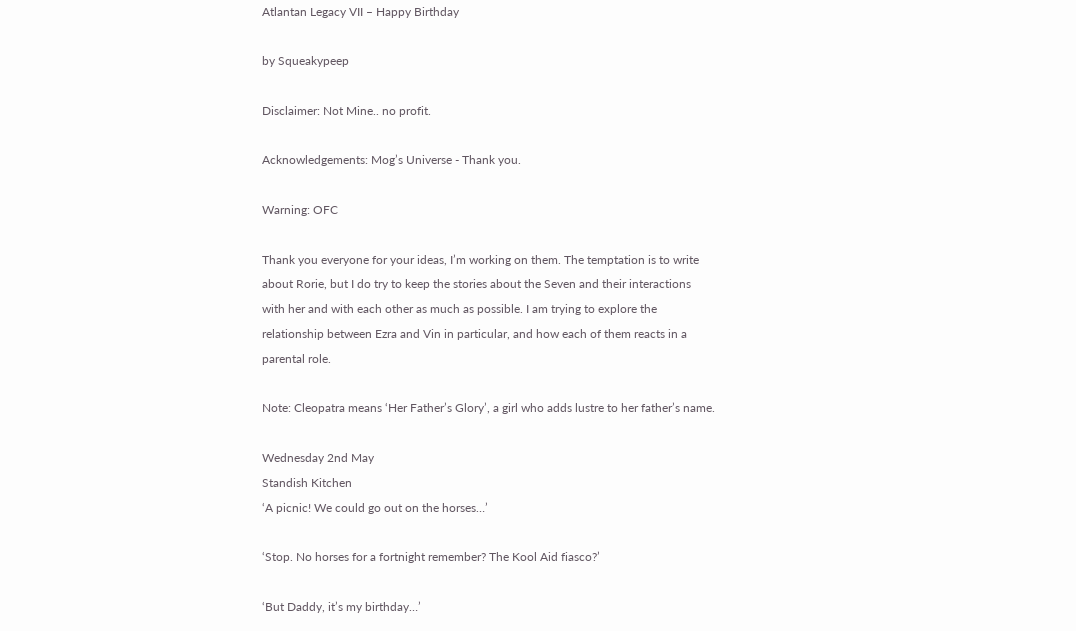Atlantan Legacy VII – Happy Birthday

by Squeakypeep

Disclaimer: Not Mine.. no profit.

Acknowledgements: Mog’s Universe - Thank you.

Warning: OFC

Thank you everyone for your ideas, I’m working on them. The temptation is to write about Rorie, but I do try to keep the stories about the Seven and their interactions with her and with each other as much as possible. I am trying to explore the relationship between Ezra and Vin in particular, and how each of them reacts in a parental role.

Note: Cleopatra means ‘Her Father’s Glory’, a girl who adds lustre to her father’s name.

Wednesday 2nd May
Standish Kitchen
‘A picnic! We could go out on the horses…’

‘Stop. No horses for a fortnight remember? The Kool Aid fiasco?’

‘But Daddy, it’s my birthday…’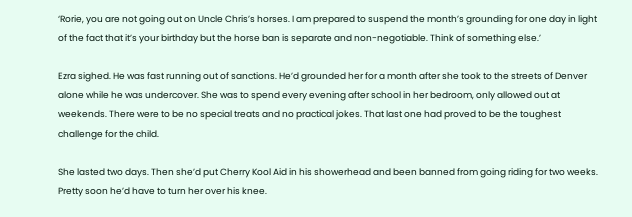‘Rorie, you are not going out on Uncle Chris’s horses. I am prepared to suspend the month’s grounding for one day in light of the fact that it’s your birthday but the horse ban is separate and non-negotiable. Think of something else.’

Ezra sighed. He was fast running out of sanctions. He’d grounded her for a month after she took to the streets of Denver alone while he was undercover. She was to spend every evening after school in her bedroom, only allowed out at weekends. There were to be no special treats and no practical jokes. That last one had proved to be the toughest challenge for the child.

She lasted two days. Then she’d put Cherry Kool Aid in his showerhead and been banned from going riding for two weeks. Pretty soon he’d have to turn her over his knee.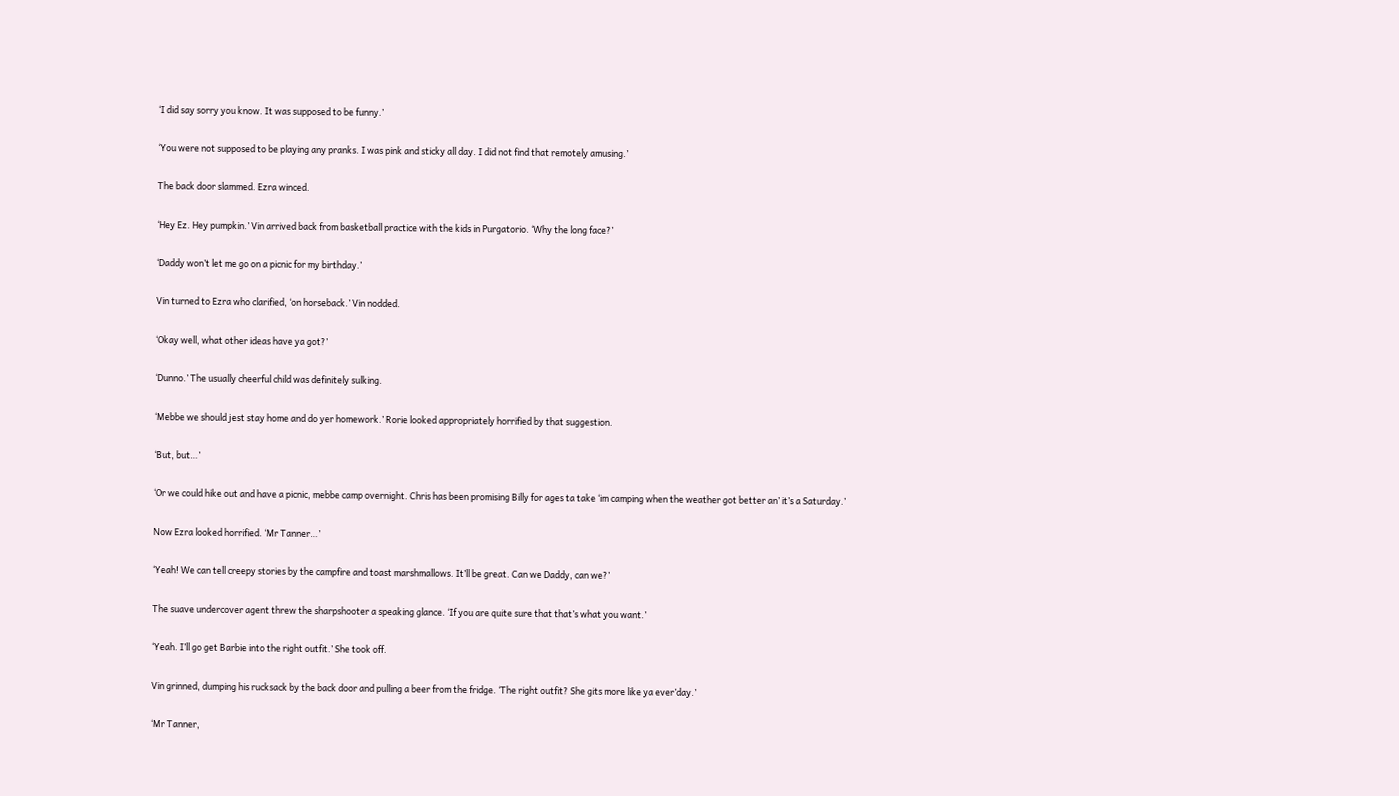‘I did say sorry you know. It was supposed to be funny.’

‘You were not supposed to be playing any pranks. I was pink and sticky all day. I did not find that remotely amusing.’

The back door slammed. Ezra winced.

‘Hey Ez. Hey pumpkin.’ Vin arrived back from basketball practice with the kids in Purgatorio. ‘Why the long face?’

‘Daddy won’t let me go on a picnic for my birthday.’

Vin turned to Ezra who clarified, ‘on horseback.’ Vin nodded.

‘Okay well, what other ideas have ya got?’

‘Dunno.’ The usually cheerful child was definitely sulking.

‘Mebbe we should jest stay home and do yer homework.’ Rorie looked appropriately horrified by that suggestion.

‘But, but…’

‘Or we could hike out and have a picnic, mebbe camp overnight. Chris has been promising Billy for ages ta take ‘im camping when the weather got better an’ it’s a Saturday.’

Now Ezra looked horrified. ‘Mr Tanner…’

‘Yeah! We can tell creepy stories by the campfire and toast marshmallows. It’ll be great. Can we Daddy, can we?’

The suave undercover agent threw the sharpshooter a speaking glance. ‘If you are quite sure that that’s what you want.’

‘Yeah. I’ll go get Barbie into the right outfit.’ She took off.

Vin grinned, dumping his rucksack by the back door and pulling a beer from the fridge. ‘The right outfit? She gits more like ya ever’day.’

‘Mr Tanner,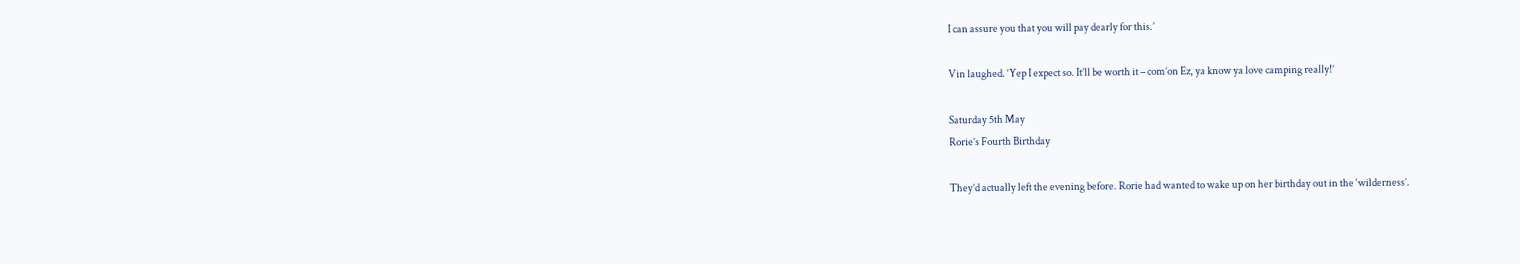I can assure you that you will pay dearly for this.’

Vin laughed. ‘Yep I expect so. It’ll be worth it – com’on Ez, ya know ya love camping really!’

Saturday 5th May
Rorie’s Fourth Birthday

They’d actually left the evening before. Rorie had wanted to wake up on her birthday out in the ‘wilderness’.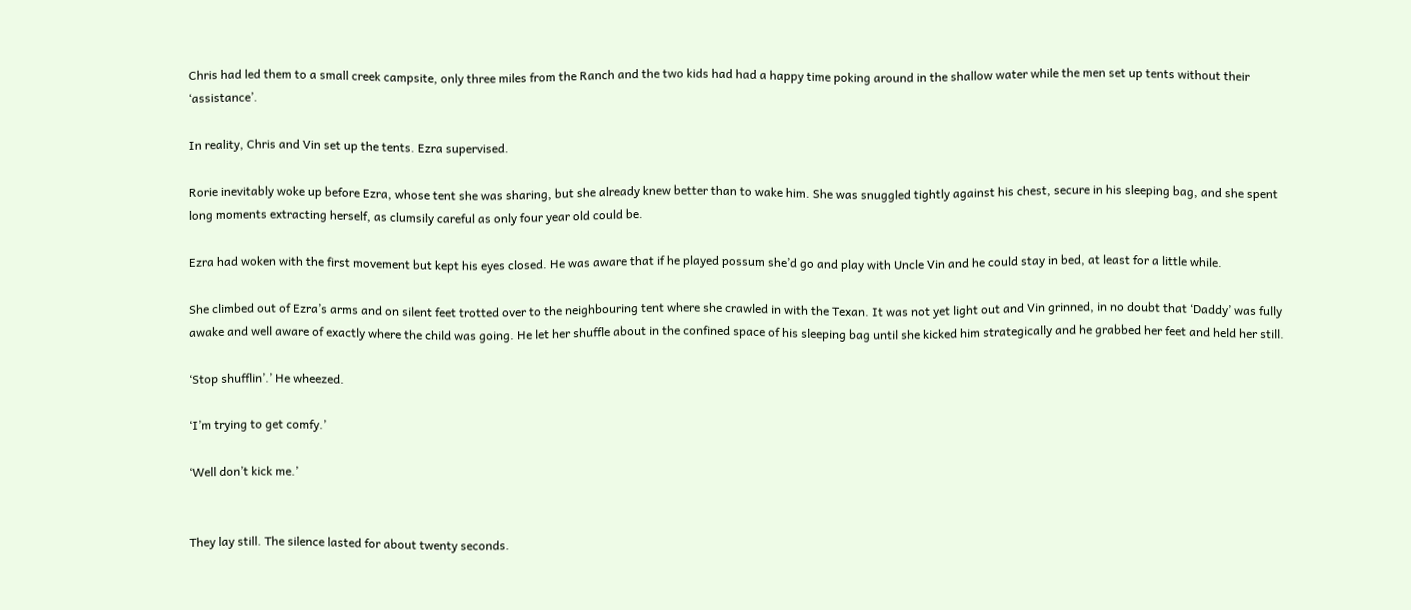Chris had led them to a small creek campsite, only three miles from the Ranch and the two kids had had a happy time poking around in the shallow water while the men set up tents without their ‘assistance’.

In reality, Chris and Vin set up the tents. Ezra supervised.

Rorie inevitably woke up before Ezra, whose tent she was sharing, but she already knew better than to wake him. She was snuggled tightly against his chest, secure in his sleeping bag, and she spent long moments extracting herself, as clumsily careful as only four year old could be.

Ezra had woken with the first movement but kept his eyes closed. He was aware that if he played possum she’d go and play with Uncle Vin and he could stay in bed, at least for a little while.

She climbed out of Ezra’s arms and on silent feet trotted over to the neighbouring tent where she crawled in with the Texan. It was not yet light out and Vin grinned, in no doubt that ‘Daddy’ was fully awake and well aware of exactly where the child was going. He let her shuffle about in the confined space of his sleeping bag until she kicked him strategically and he grabbed her feet and held her still.

‘Stop shufflin’.’ He wheezed.

‘I’m trying to get comfy.’

‘Well don’t kick me.’


They lay still. The silence lasted for about twenty seconds.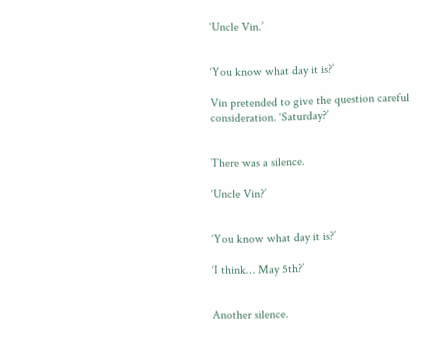‘Uncle Vin.’


‘You know what day it is?’

Vin pretended to give the question careful consideration. ‘Saturday?’


There was a silence.

‘Uncle Vin?’


‘You know what day it is?’

‘I think… May 5th?’


Another silence.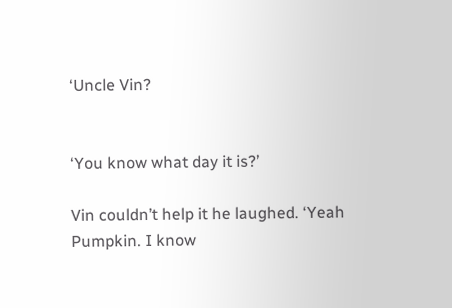‘Uncle Vin?


‘You know what day it is?’

Vin couldn’t help it he laughed. ‘Yeah Pumpkin. I know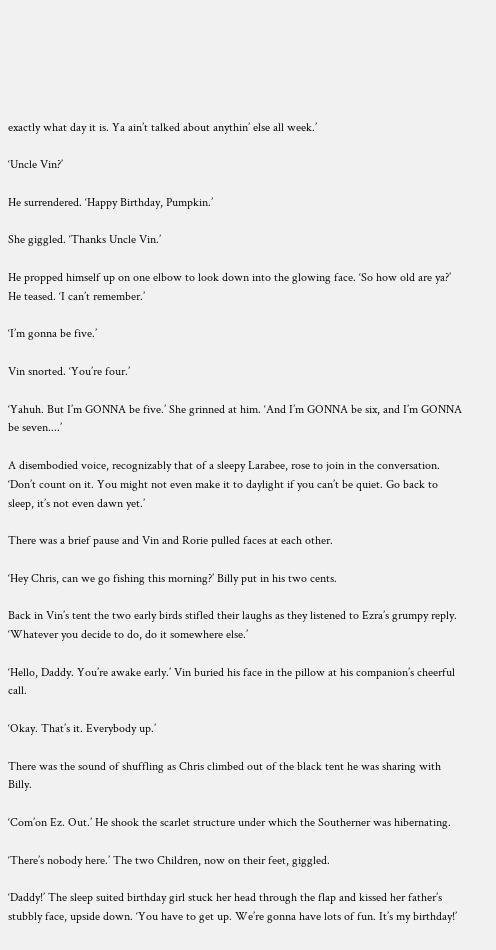exactly what day it is. Ya ain’t talked about anythin’ else all week.’

‘Uncle Vin?’

He surrendered. ‘Happy Birthday, Pumpkin.’

She giggled. ‘Thanks Uncle Vin.’

He propped himself up on one elbow to look down into the glowing face. ‘So how old are ya?’ He teased. ‘I can’t remember.’

‘I’m gonna be five.’

Vin snorted. ‘You’re four.’

‘Yahuh. But I’m GONNA be five.’ She grinned at him. ‘And I’m GONNA be six, and I’m GONNA be seven....’

A disembodied voice, recognizably that of a sleepy Larabee, rose to join in the conversation. ‘Don’t count on it. You might not even make it to daylight if you can’t be quiet. Go back to sleep, it’s not even dawn yet.’

There was a brief pause and Vin and Rorie pulled faces at each other.

‘Hey Chris, can we go fishing this morning?’ Billy put in his two cents.

Back in Vin’s tent the two early birds stifled their laughs as they listened to Ezra’s grumpy reply. ‘Whatever you decide to do, do it somewhere else.’

‘Hello, Daddy. You’re awake early.’ Vin buried his face in the pillow at his companion’s cheerful call.

‘Okay. That’s it. Everybody up.’

There was the sound of shuffling as Chris climbed out of the black tent he was sharing with Billy.

‘Com’on Ez. Out.’ He shook the scarlet structure under which the Southerner was hibernating.

‘There’s nobody here.’ The two Children, now on their feet, giggled.

‘Daddy!’ The sleep suited birthday girl stuck her head through the flap and kissed her father’s stubbly face, upside down. ‘You have to get up. We’re gonna have lots of fun. It’s my birthday!’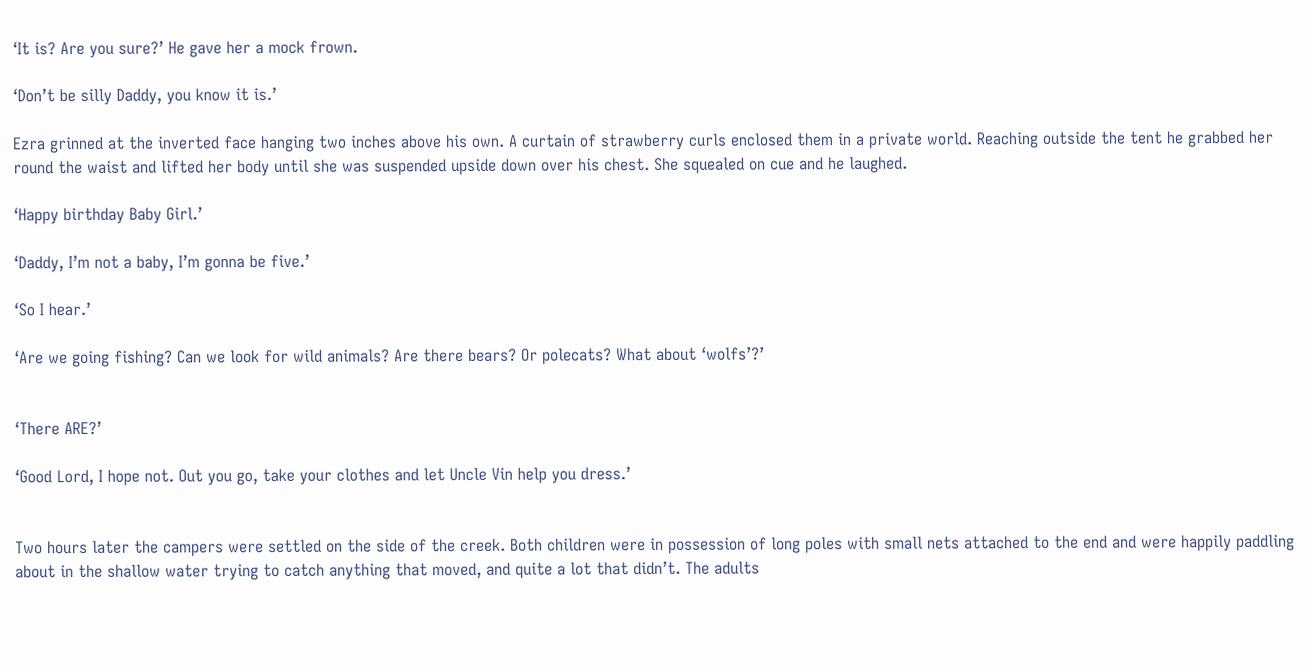‘It is? Are you sure?’ He gave her a mock frown.

‘Don’t be silly Daddy, you know it is.’

Ezra grinned at the inverted face hanging two inches above his own. A curtain of strawberry curls enclosed them in a private world. Reaching outside the tent he grabbed her round the waist and lifted her body until she was suspended upside down over his chest. She squealed on cue and he laughed.

‘Happy birthday Baby Girl.’

‘Daddy, I’m not a baby, I’m gonna be five.’

‘So I hear.’

‘Are we going fishing? Can we look for wild animals? Are there bears? Or polecats? What about ‘wolfs’?’


‘There ARE?’

‘Good Lord, I hope not. Out you go, take your clothes and let Uncle Vin help you dress.’


Two hours later the campers were settled on the side of the creek. Both children were in possession of long poles with small nets attached to the end and were happily paddling about in the shallow water trying to catch anything that moved, and quite a lot that didn’t. The adults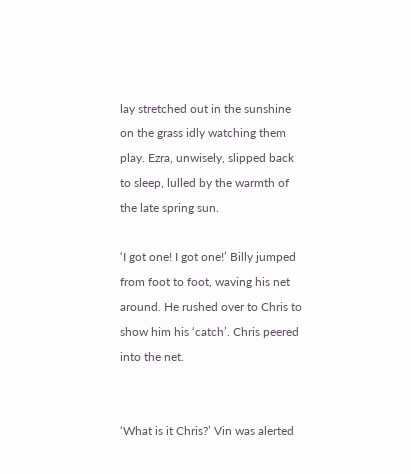lay stretched out in the sunshine on the grass idly watching them play. Ezra, unwisely, slipped back to sleep, lulled by the warmth of the late spring sun.

‘I got one! I got one!’ Billy jumped from foot to foot, waving his net around. He rushed over to Chris to show him his ‘catch’. Chris peered into the net.


‘What is it Chris?’ Vin was alerted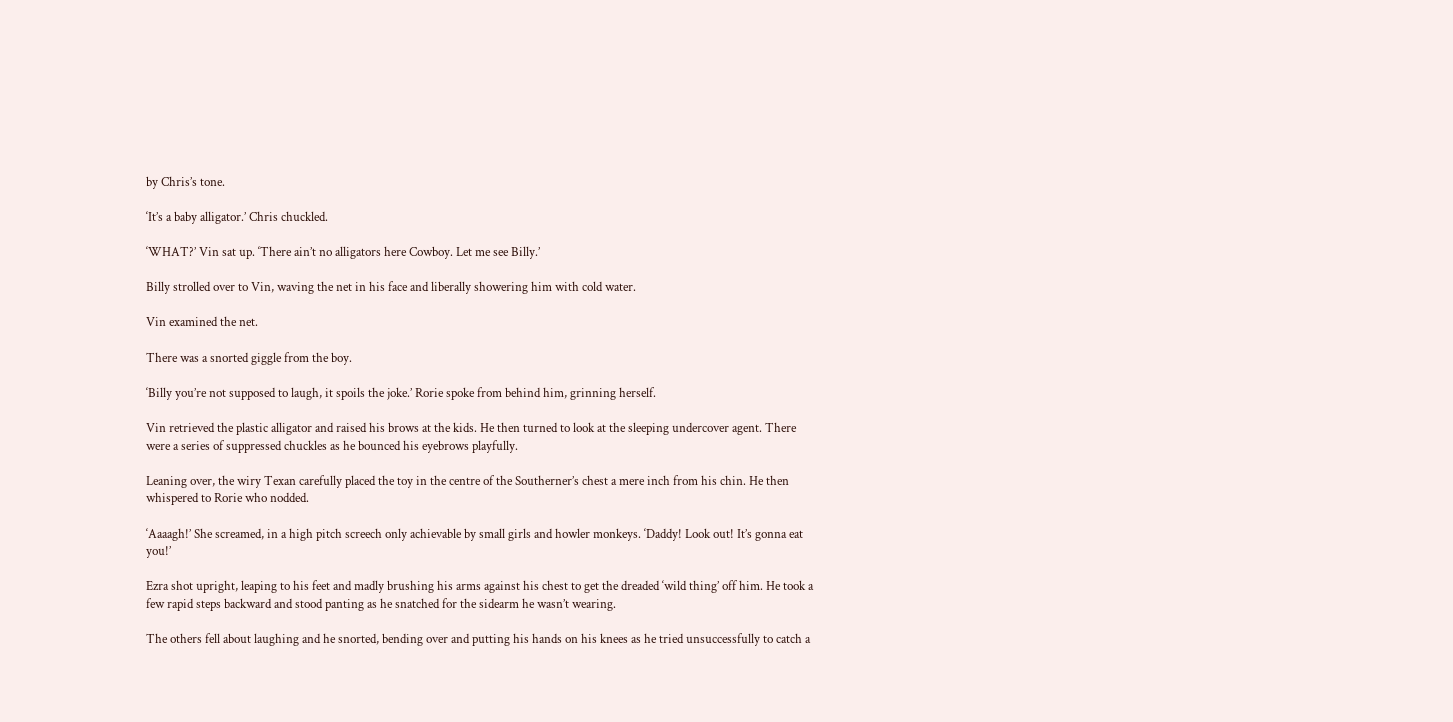by Chris’s tone.

‘It’s a baby alligator.’ Chris chuckled.

‘WHAT?’ Vin sat up. ‘There ain’t no alligators here Cowboy. Let me see Billy.’

Billy strolled over to Vin, waving the net in his face and liberally showering him with cold water.

Vin examined the net.

There was a snorted giggle from the boy.

‘Billy you’re not supposed to laugh, it spoils the joke.’ Rorie spoke from behind him, grinning herself.

Vin retrieved the plastic alligator and raised his brows at the kids. He then turned to look at the sleeping undercover agent. There were a series of suppressed chuckles as he bounced his eyebrows playfully.

Leaning over, the wiry Texan carefully placed the toy in the centre of the Southerner’s chest a mere inch from his chin. He then whispered to Rorie who nodded.

‘Aaaagh!’ She screamed, in a high pitch screech only achievable by small girls and howler monkeys. ‘Daddy! Look out! It’s gonna eat you!’

Ezra shot upright, leaping to his feet and madly brushing his arms against his chest to get the dreaded ‘wild thing’ off him. He took a few rapid steps backward and stood panting as he snatched for the sidearm he wasn’t wearing.

The others fell about laughing and he snorted, bending over and putting his hands on his knees as he tried unsuccessfully to catch a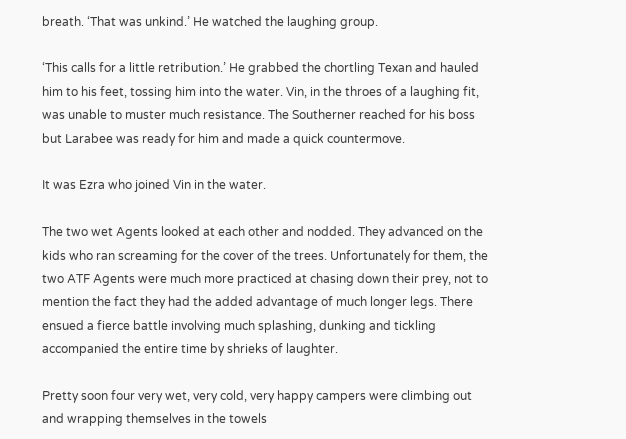breath. ‘That was unkind.’ He watched the laughing group.

‘This calls for a little retribution.’ He grabbed the chortling Texan and hauled him to his feet, tossing him into the water. Vin, in the throes of a laughing fit, was unable to muster much resistance. The Southerner reached for his boss but Larabee was ready for him and made a quick countermove.

It was Ezra who joined Vin in the water.

The two wet Agents looked at each other and nodded. They advanced on the kids who ran screaming for the cover of the trees. Unfortunately for them, the two ATF Agents were much more practiced at chasing down their prey, not to mention the fact they had the added advantage of much longer legs. There ensued a fierce battle involving much splashing, dunking and tickling accompanied the entire time by shrieks of laughter.

Pretty soon four very wet, very cold, very happy campers were climbing out and wrapping themselves in the towels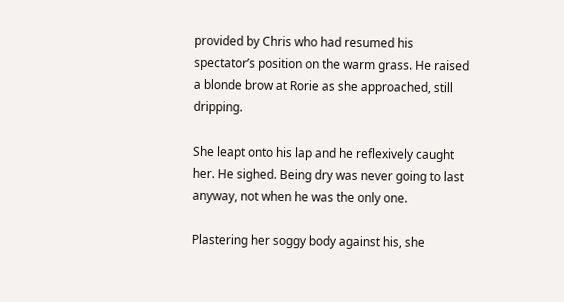provided by Chris who had resumed his spectator’s position on the warm grass. He raised a blonde brow at Rorie as she approached, still dripping.

She leapt onto his lap and he reflexively caught her. He sighed. Being dry was never going to last anyway, not when he was the only one.

Plastering her soggy body against his, she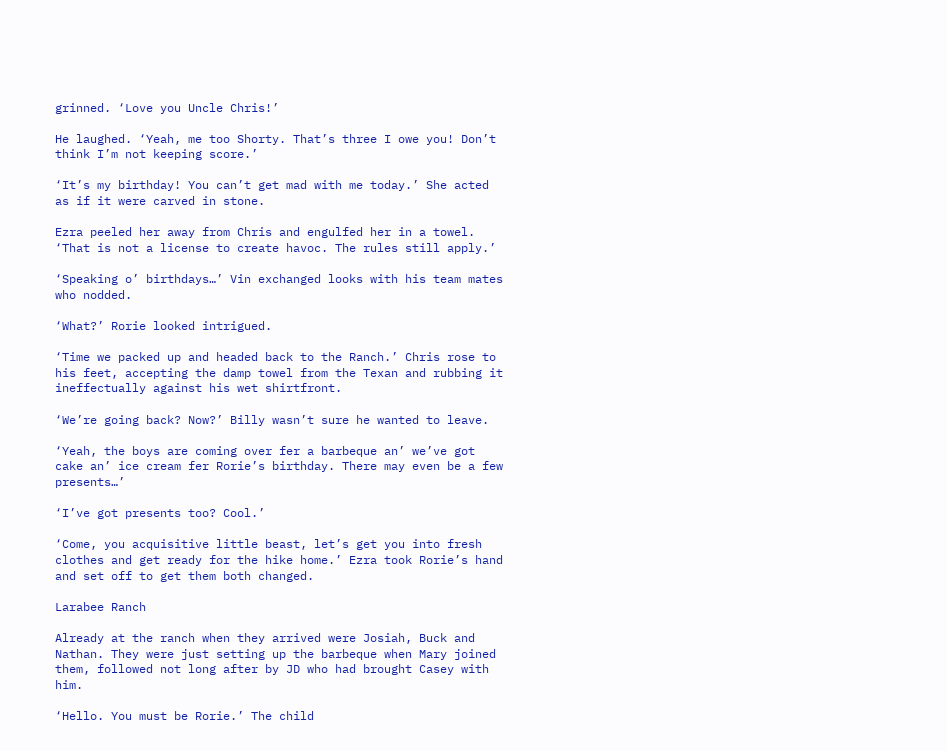grinned. ‘Love you Uncle Chris!’

He laughed. ‘Yeah, me too Shorty. That’s three I owe you! Don’t think I’m not keeping score.’

‘It’s my birthday! You can’t get mad with me today.’ She acted as if it were carved in stone.

Ezra peeled her away from Chris and engulfed her in a towel. ‘That is not a license to create havoc. The rules still apply.’

‘Speaking o’ birthdays…’ Vin exchanged looks with his team mates who nodded.

‘What?’ Rorie looked intrigued.

‘Time we packed up and headed back to the Ranch.’ Chris rose to his feet, accepting the damp towel from the Texan and rubbing it ineffectually against his wet shirtfront.

‘We’re going back? Now?’ Billy wasn’t sure he wanted to leave.

‘Yeah, the boys are coming over fer a barbeque an’ we’ve got cake an’ ice cream fer Rorie’s birthday. There may even be a few presents…’

‘I’ve got presents too? Cool.’

‘Come, you acquisitive little beast, let’s get you into fresh clothes and get ready for the hike home.’ Ezra took Rorie’s hand and set off to get them both changed.

Larabee Ranch

Already at the ranch when they arrived were Josiah, Buck and Nathan. They were just setting up the barbeque when Mary joined them, followed not long after by JD who had brought Casey with him.

‘Hello. You must be Rorie.’ The child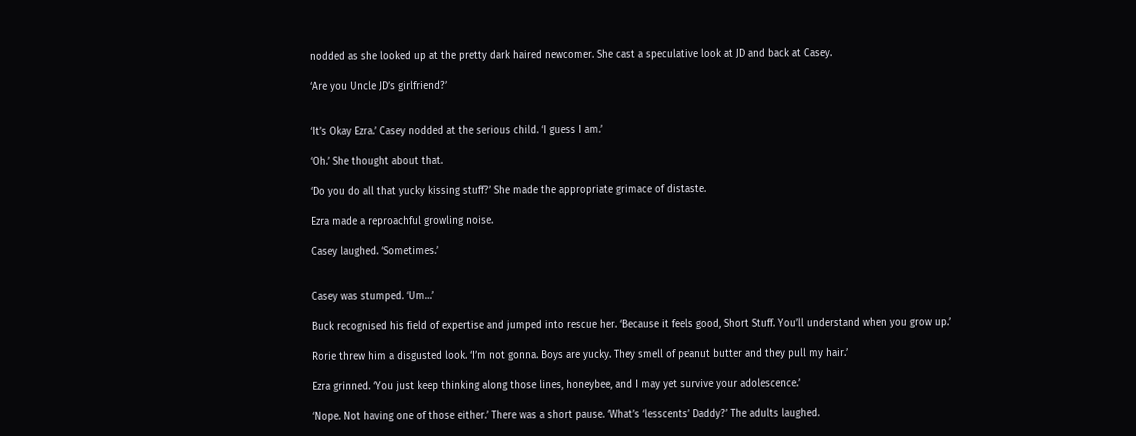nodded as she looked up at the pretty dark haired newcomer. She cast a speculative look at JD and back at Casey.

‘Are you Uncle JD’s girlfriend?’


‘It’s Okay Ezra.’ Casey nodded at the serious child. ‘I guess I am.’

‘Oh.’ She thought about that.

‘Do you do all that yucky kissing stuff?’ She made the appropriate grimace of distaste.

Ezra made a reproachful growling noise.

Casey laughed. ‘Sometimes.’


Casey was stumped. ‘Um…’

Buck recognised his field of expertise and jumped into rescue her. ‘Because it feels good, Short Stuff. You’ll understand when you grow up.’

Rorie threw him a disgusted look. ‘I’m not gonna. Boys are yucky. They smell of peanut butter and they pull my hair.’

Ezra grinned. ‘You just keep thinking along those lines, honeybee, and I may yet survive your adolescence.’

‘Nope. Not having one of those either.’ There was a short pause. ‘What’s ‘lesscents’ Daddy?’ The adults laughed.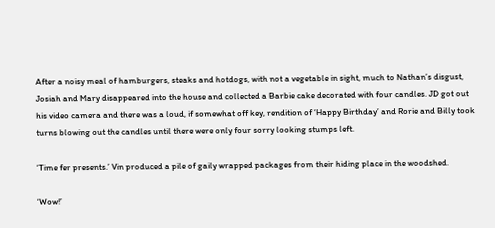After a noisy meal of hamburgers, steaks and hotdogs, with not a vegetable in sight, much to Nathan’s disgust, Josiah and Mary disappeared into the house and collected a Barbie cake decorated with four candles. JD got out his video camera and there was a loud, if somewhat off key, rendition of ‘Happy Birthday’ and Rorie and Billy took turns blowing out the candles until there were only four sorry looking stumps left.

‘Time fer presents.’ Vin produced a pile of gaily wrapped packages from their hiding place in the woodshed.

‘Wow!’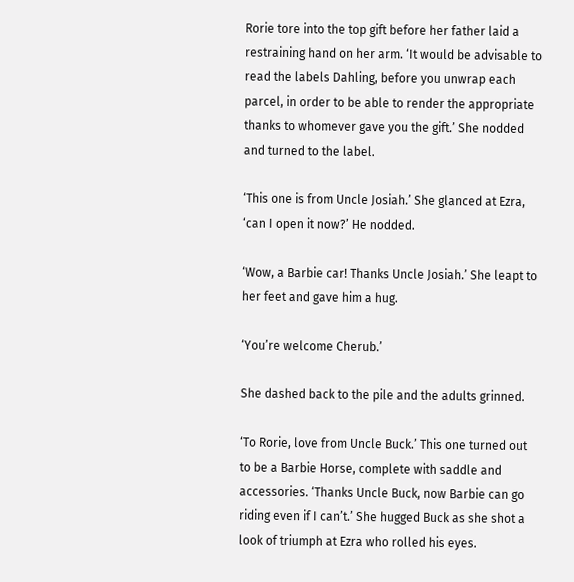Rorie tore into the top gift before her father laid a restraining hand on her arm. ‘It would be advisable to read the labels Dahling, before you unwrap each parcel, in order to be able to render the appropriate thanks to whomever gave you the gift.’ She nodded and turned to the label.

‘This one is from Uncle Josiah.’ She glanced at Ezra, ‘can I open it now?’ He nodded.

‘Wow, a Barbie car! Thanks Uncle Josiah.’ She leapt to her feet and gave him a hug.

‘You’re welcome Cherub.’

She dashed back to the pile and the adults grinned.

‘To Rorie, love from Uncle Buck.’ This one turned out to be a Barbie Horse, complete with saddle and accessories. ‘Thanks Uncle Buck, now Barbie can go riding even if I can’t.’ She hugged Buck as she shot a look of triumph at Ezra who rolled his eyes.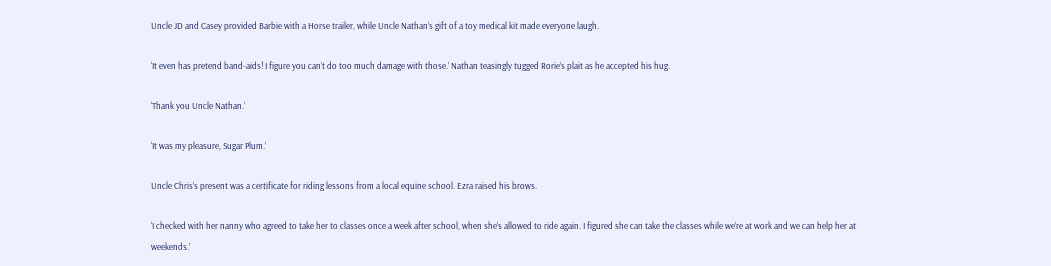Uncle JD and Casey provided Barbie with a Horse trailer, while Uncle Nathan’s gift of a toy medical kit made everyone laugh.

‘It even has pretend band-aids! I figure you can’t do too much damage with those.’ Nathan teasingly tugged Rorie’s plait as he accepted his hug.

‘Thank you Uncle Nathan.’

‘It was my pleasure, Sugar Plum.’

Uncle Chris’s present was a certificate for riding lessons from a local equine school. Ezra raised his brows.

‘I checked with her nanny who agreed to take her to classes once a week after school, when she’s allowed to ride again. I figured she can take the classes while we’re at work and we can help her at weekends.’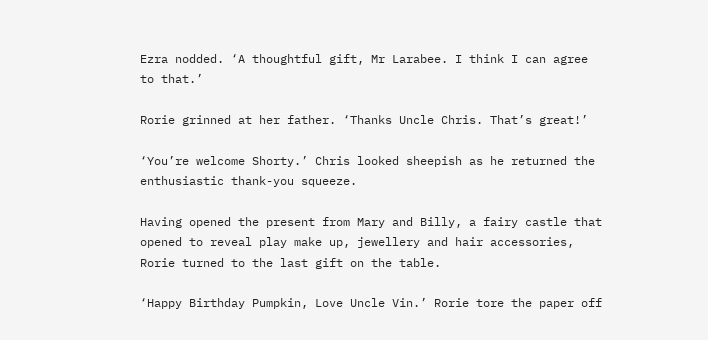Ezra nodded. ‘A thoughtful gift, Mr Larabee. I think I can agree to that.’

Rorie grinned at her father. ‘Thanks Uncle Chris. That’s great!’

‘You’re welcome Shorty.’ Chris looked sheepish as he returned the enthusiastic thank-you squeeze.

Having opened the present from Mary and Billy, a fairy castle that opened to reveal play make up, jewellery and hair accessories, Rorie turned to the last gift on the table.

‘Happy Birthday Pumpkin, Love Uncle Vin.’ Rorie tore the paper off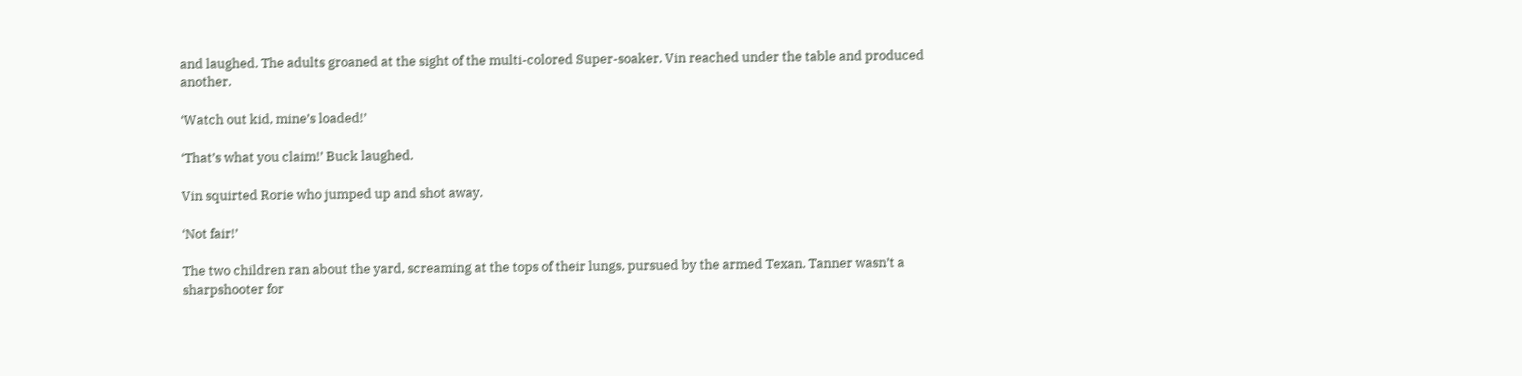and laughed. The adults groaned at the sight of the multi-colored Super-soaker. Vin reached under the table and produced another.

‘Watch out kid, mine’s loaded!’

‘That’s what you claim!’ Buck laughed.

Vin squirted Rorie who jumped up and shot away.

‘Not fair!’

The two children ran about the yard, screaming at the tops of their lungs, pursued by the armed Texan. Tanner wasn’t a sharpshooter for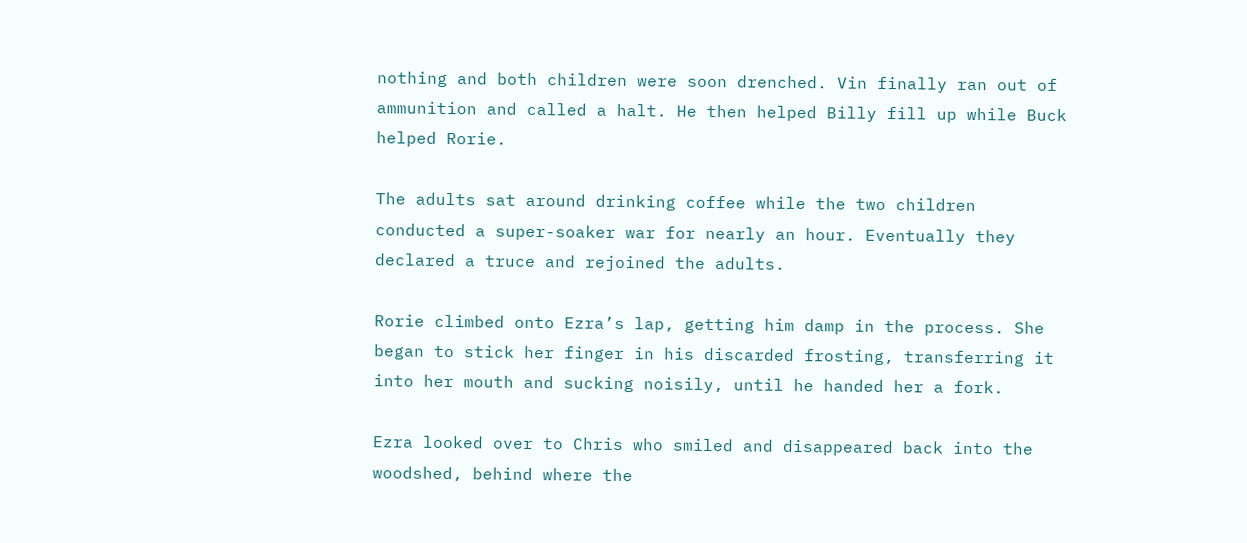nothing and both children were soon drenched. Vin finally ran out of ammunition and called a halt. He then helped Billy fill up while Buck helped Rorie.

The adults sat around drinking coffee while the two children conducted a super-soaker war for nearly an hour. Eventually they declared a truce and rejoined the adults.

Rorie climbed onto Ezra’s lap, getting him damp in the process. She began to stick her finger in his discarded frosting, transferring it into her mouth and sucking noisily, until he handed her a fork.

Ezra looked over to Chris who smiled and disappeared back into the woodshed, behind where the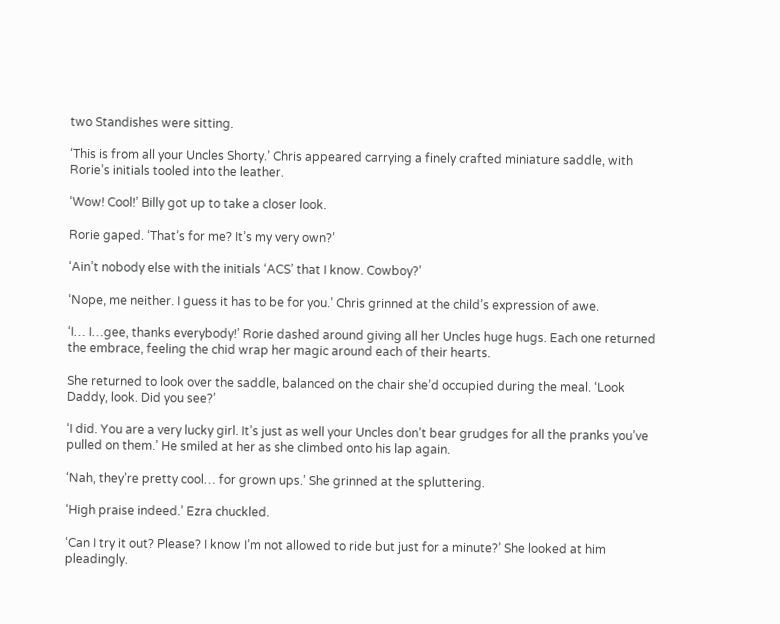two Standishes were sitting.

‘This is from all your Uncles Shorty.’ Chris appeared carrying a finely crafted miniature saddle, with Rorie’s initials tooled into the leather.

‘Wow! Cool!’ Billy got up to take a closer look.

Rorie gaped. ‘That’s for me? It’s my very own?’

‘Ain’t nobody else with the initials ‘ACS’ that I know. Cowboy?’

‘Nope, me neither. I guess it has to be for you.’ Chris grinned at the child’s expression of awe.

‘I… I…gee, thanks everybody!’ Rorie dashed around giving all her Uncles huge hugs. Each one returned the embrace, feeling the chid wrap her magic around each of their hearts.

She returned to look over the saddle, balanced on the chair she’d occupied during the meal. ‘Look Daddy, look. Did you see?’

‘I did. You are a very lucky girl. It’s just as well your Uncles don’t bear grudges for all the pranks you’ve pulled on them.’ He smiled at her as she climbed onto his lap again.

‘Nah, they’re pretty cool… for grown ups.’ She grinned at the spluttering.

‘High praise indeed.’ Ezra chuckled.

‘Can I try it out? Please? I know I’m not allowed to ride but just for a minute?’ She looked at him pleadingly.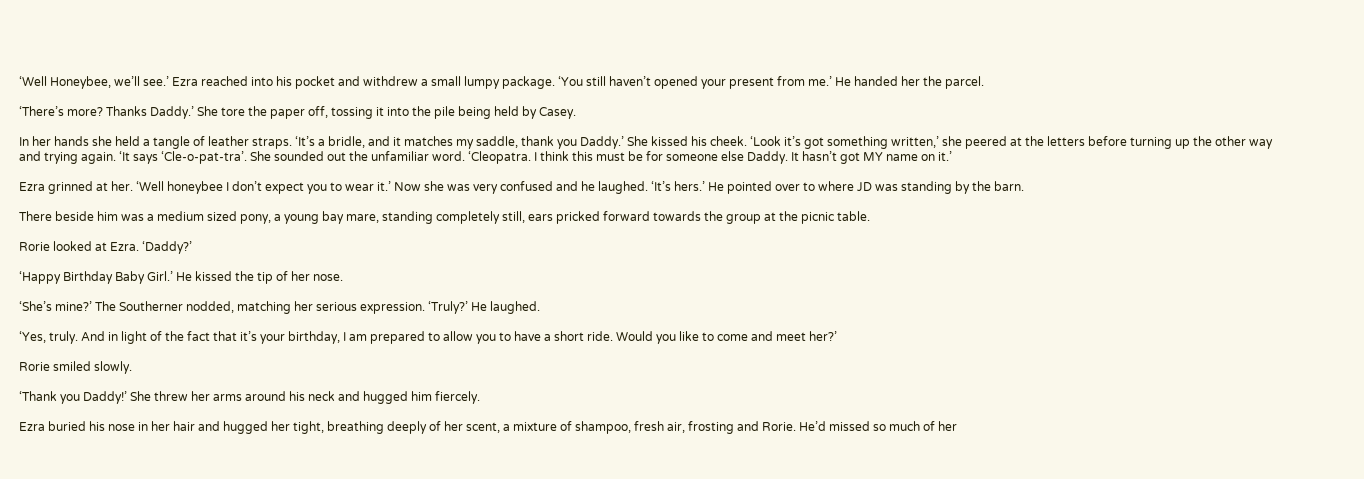‘Well Honeybee, we’ll see.’ Ezra reached into his pocket and withdrew a small lumpy package. ‘You still haven’t opened your present from me.’ He handed her the parcel.

‘There’s more? Thanks Daddy.’ She tore the paper off, tossing it into the pile being held by Casey.

In her hands she held a tangle of leather straps. ‘It’s a bridle, and it matches my saddle, thank you Daddy.’ She kissed his cheek. ‘Look it’s got something written,’ she peered at the letters before turning up the other way and trying again. ‘It says ‘Cle-o-pat-tra’. She sounded out the unfamiliar word. ‘Cleopatra. I think this must be for someone else Daddy. It hasn’t got MY name on it.’

Ezra grinned at her. ‘Well honeybee I don’t expect you to wear it.’ Now she was very confused and he laughed. ‘It’s hers.’ He pointed over to where JD was standing by the barn.

There beside him was a medium sized pony, a young bay mare, standing completely still, ears pricked forward towards the group at the picnic table.

Rorie looked at Ezra. ‘Daddy?’

‘Happy Birthday Baby Girl.’ He kissed the tip of her nose.

‘She’s mine?’ The Southerner nodded, matching her serious expression. ‘Truly?’ He laughed.

‘Yes, truly. And in light of the fact that it’s your birthday, I am prepared to allow you to have a short ride. Would you like to come and meet her?’

Rorie smiled slowly.

‘Thank you Daddy!’ She threw her arms around his neck and hugged him fiercely.

Ezra buried his nose in her hair and hugged her tight, breathing deeply of her scent, a mixture of shampoo, fresh air, frosting and Rorie. He’d missed so much of her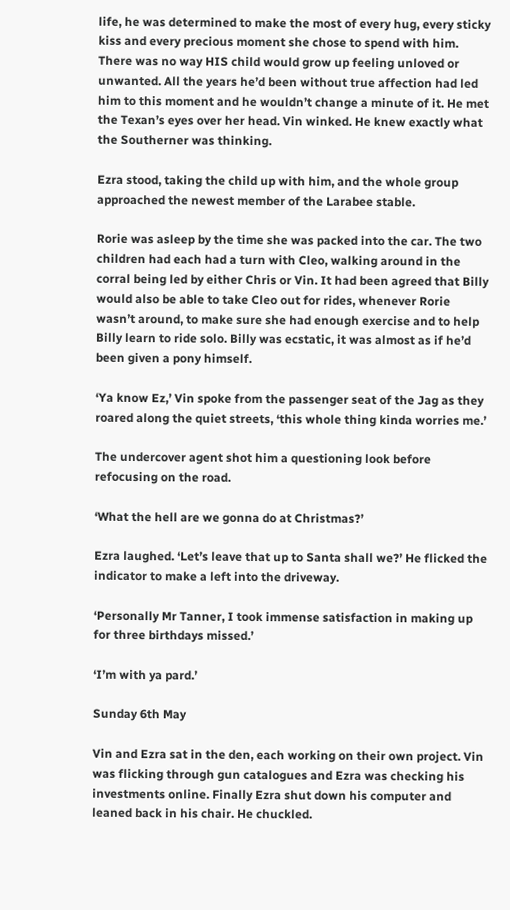life, he was determined to make the most of every hug, every sticky kiss and every precious moment she chose to spend with him. There was no way HIS child would grow up feeling unloved or unwanted. All the years he’d been without true affection had led him to this moment and he wouldn’t change a minute of it. He met the Texan’s eyes over her head. Vin winked. He knew exactly what the Southerner was thinking.

Ezra stood, taking the child up with him, and the whole group approached the newest member of the Larabee stable.

Rorie was asleep by the time she was packed into the car. The two children had each had a turn with Cleo, walking around in the corral being led by either Chris or Vin. It had been agreed that Billy would also be able to take Cleo out for rides, whenever Rorie wasn’t around, to make sure she had enough exercise and to help Billy learn to ride solo. Billy was ecstatic, it was almost as if he’d been given a pony himself.

‘Ya know Ez,’ Vin spoke from the passenger seat of the Jag as they roared along the quiet streets, ‘this whole thing kinda worries me.’

The undercover agent shot him a questioning look before refocusing on the road.

‘What the hell are we gonna do at Christmas?’

Ezra laughed. ‘Let’s leave that up to Santa shall we?’ He flicked the indicator to make a left into the driveway.

‘Personally Mr Tanner, I took immense satisfaction in making up for three birthdays missed.’

‘I’m with ya pard.’

Sunday 6th May

Vin and Ezra sat in the den, each working on their own project. Vin was flicking through gun catalogues and Ezra was checking his investments online. Finally Ezra shut down his computer and leaned back in his chair. He chuckled.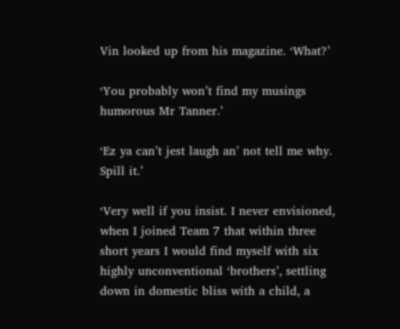Vin looked up from his magazine. ‘What?’

‘You probably won’t find my musings humorous Mr Tanner.’

‘Ez ya can’t jest laugh an’ not tell me why. Spill it.’

‘Very well if you insist. I never envisioned, when I joined Team 7 that within three short years I would find myself with six highly unconventional ‘brothers’, settling down in domestic bliss with a child, a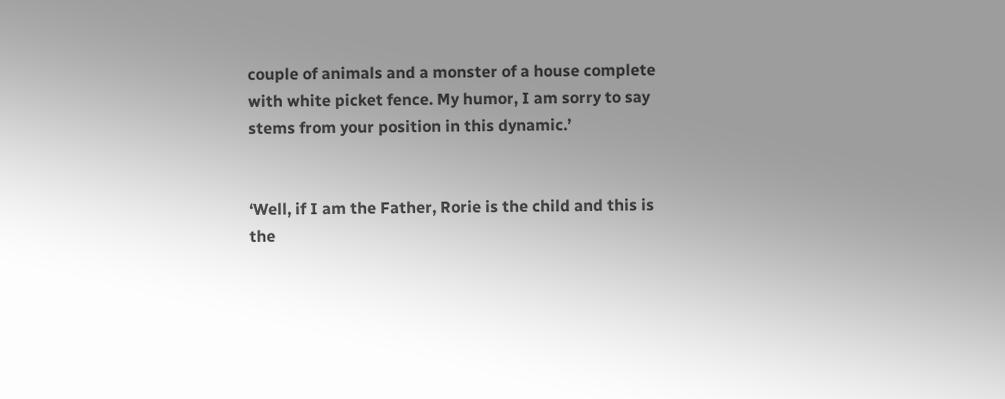couple of animals and a monster of a house complete with white picket fence. My humor, I am sorry to say stems from your position in this dynamic.’


‘Well, if I am the Father, Rorie is the child and this is the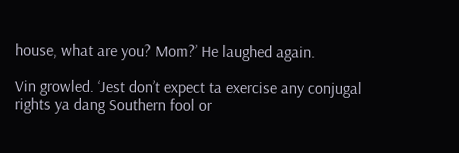house, what are you? Mom?’ He laughed again.

Vin growled. ‘Jest don’t expect ta exercise any conjugal rights ya dang Southern fool or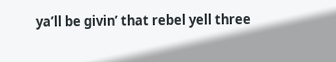ya’ll be givin’ that rebel yell three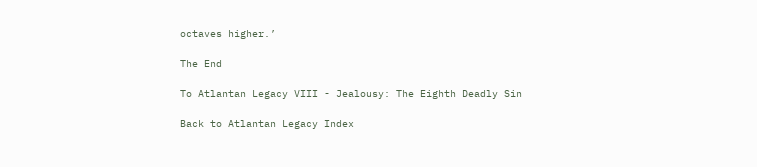octaves higher.’

The End

To Atlantan Legacy VIII - Jealousy: The Eighth Deadly Sin

Back to Atlantan Legacy Index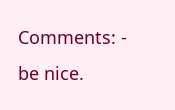Comments: - be nice.